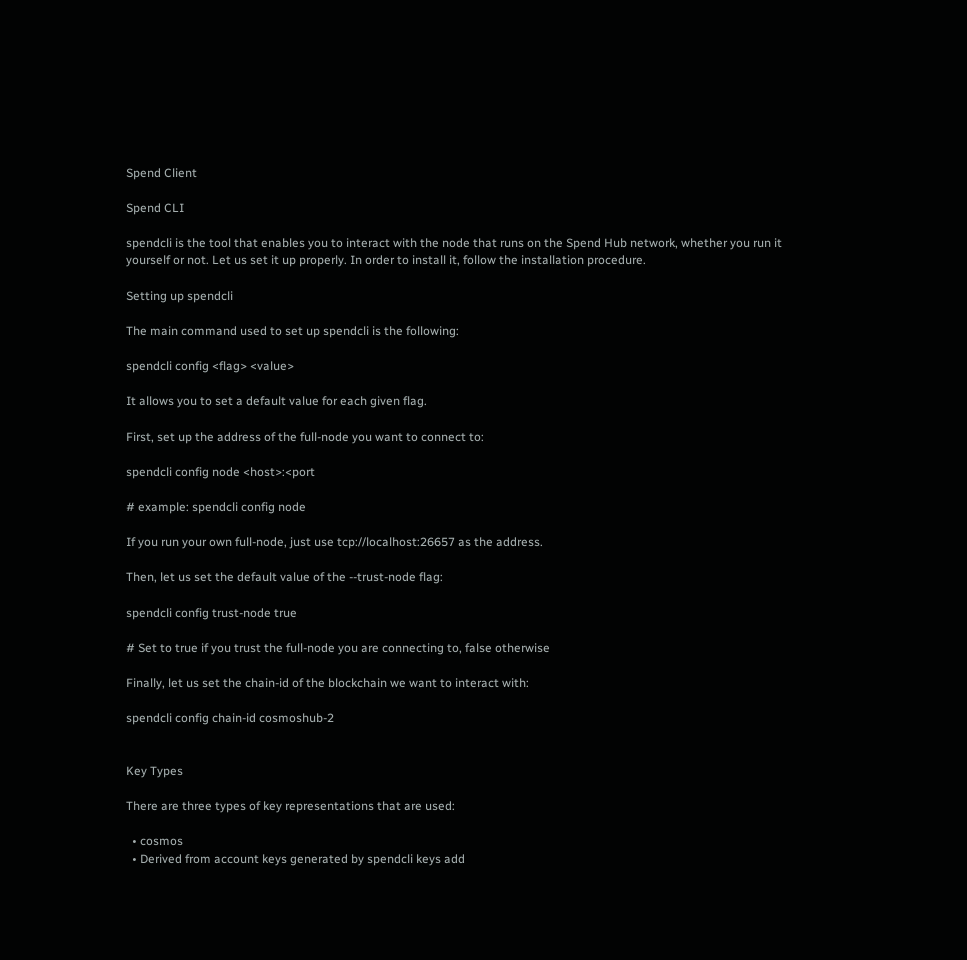Spend Client

Spend CLI

spendcli is the tool that enables you to interact with the node that runs on the Spend Hub network, whether you run it yourself or not. Let us set it up properly. In order to install it, follow the installation procedure.

Setting up spendcli

The main command used to set up spendcli is the following:

spendcli config <flag> <value>

It allows you to set a default value for each given flag.

First, set up the address of the full-node you want to connect to:

spendcli config node <host>:<port

# example: spendcli config node

If you run your own full-node, just use tcp://localhost:26657 as the address.

Then, let us set the default value of the --trust-node flag:

spendcli config trust-node true

# Set to true if you trust the full-node you are connecting to, false otherwise

Finally, let us set the chain-id of the blockchain we want to interact with:

spendcli config chain-id cosmoshub-2


Key Types

There are three types of key representations that are used:

  • cosmos
  • Derived from account keys generated by spendcli keys add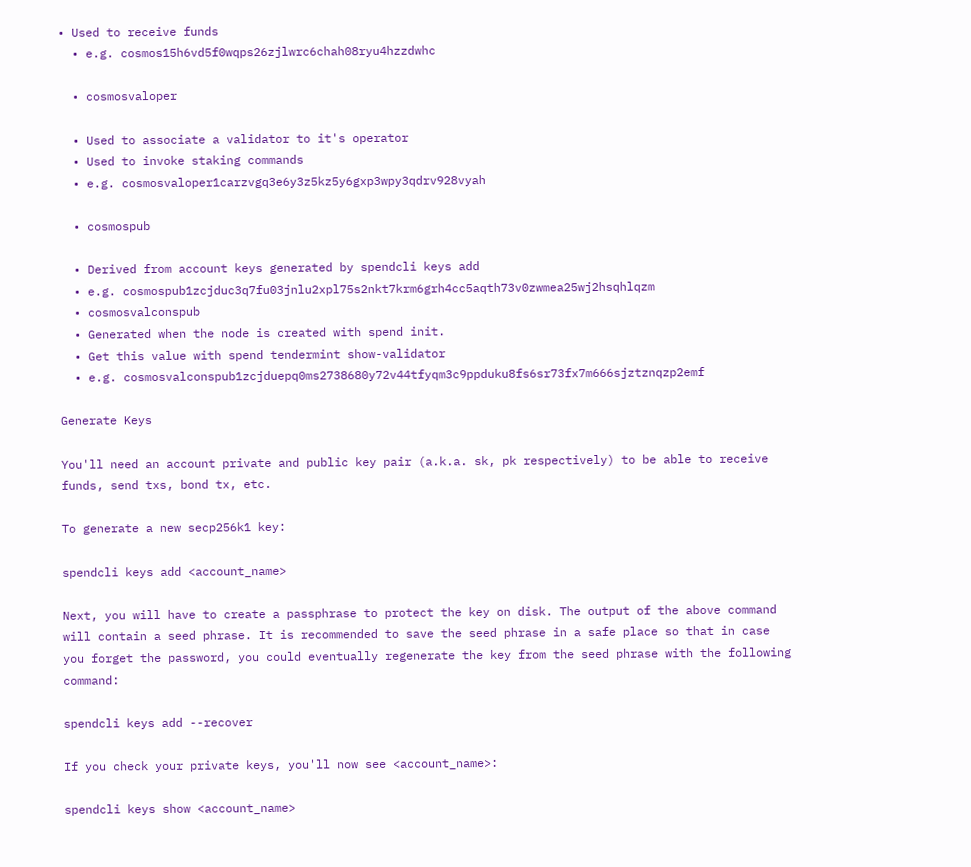• Used to receive funds
  • e.g. cosmos15h6vd5f0wqps26zjlwrc6chah08ryu4hzzdwhc

  • cosmosvaloper

  • Used to associate a validator to it's operator
  • Used to invoke staking commands
  • e.g. cosmosvaloper1carzvgq3e6y3z5kz5y6gxp3wpy3qdrv928vyah

  • cosmospub

  • Derived from account keys generated by spendcli keys add
  • e.g. cosmospub1zcjduc3q7fu03jnlu2xpl75s2nkt7krm6grh4cc5aqth73v0zwmea25wj2hsqhlqzm
  • cosmosvalconspub
  • Generated when the node is created with spend init.
  • Get this value with spend tendermint show-validator
  • e.g. cosmosvalconspub1zcjduepq0ms2738680y72v44tfyqm3c9ppduku8fs6sr73fx7m666sjztznqzp2emf

Generate Keys

You'll need an account private and public key pair (a.k.a. sk, pk respectively) to be able to receive funds, send txs, bond tx, etc.

To generate a new secp256k1 key:

spendcli keys add <account_name>

Next, you will have to create a passphrase to protect the key on disk. The output of the above command will contain a seed phrase. It is recommended to save the seed phrase in a safe place so that in case you forget the password, you could eventually regenerate the key from the seed phrase with the following command:

spendcli keys add --recover

If you check your private keys, you'll now see <account_name>:

spendcli keys show <account_name>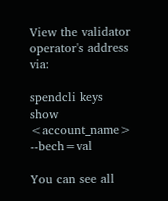View the validator operator's address via:

spendcli keys show <account_name> --bech=val

You can see all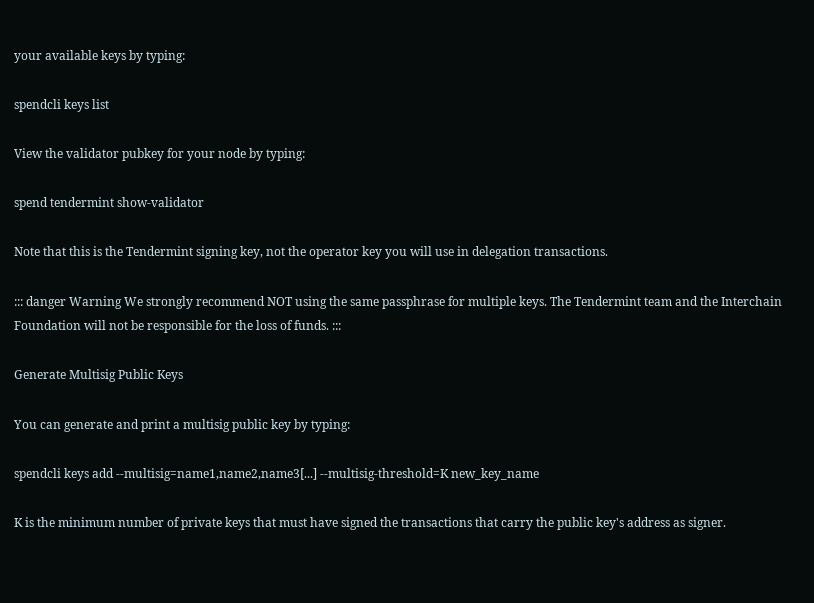your available keys by typing:

spendcli keys list

View the validator pubkey for your node by typing:

spend tendermint show-validator

Note that this is the Tendermint signing key, not the operator key you will use in delegation transactions.

::: danger Warning We strongly recommend NOT using the same passphrase for multiple keys. The Tendermint team and the Interchain Foundation will not be responsible for the loss of funds. :::

Generate Multisig Public Keys

You can generate and print a multisig public key by typing:

spendcli keys add --multisig=name1,name2,name3[...] --multisig-threshold=K new_key_name

K is the minimum number of private keys that must have signed the transactions that carry the public key's address as signer.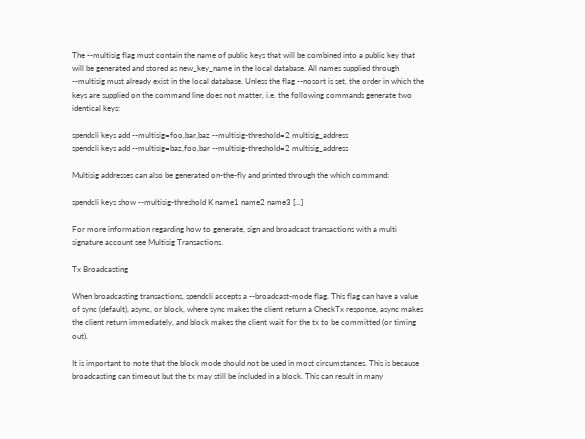The --multisig flag must contain the name of public keys that will be combined into a public key that will be generated and stored as new_key_name in the local database. All names supplied through --multisig must already exist in the local database. Unless the flag --nosort is set, the order in which the keys are supplied on the command line does not matter, i.e. the following commands generate two identical keys:

spendcli keys add --multisig=foo,bar,baz --multisig-threshold=2 multisig_address
spendcli keys add --multisig=baz,foo,bar --multisig-threshold=2 multisig_address

Multisig addresses can also be generated on-the-fly and printed through the which command:

spendcli keys show --multisig-threshold K name1 name2 name3 [...]

For more information regarding how to generate, sign and broadcast transactions with a multi signature account see Multisig Transactions.

Tx Broadcasting

When broadcasting transactions, spendcli accepts a --broadcast-mode flag. This flag can have a value of sync (default), async, or block, where sync makes the client return a CheckTx response, async makes the client return immediately, and block makes the client wait for the tx to be committed (or timing out).

It is important to note that the block mode should not be used in most circumstances. This is because broadcasting can timeout but the tx may still be included in a block. This can result in many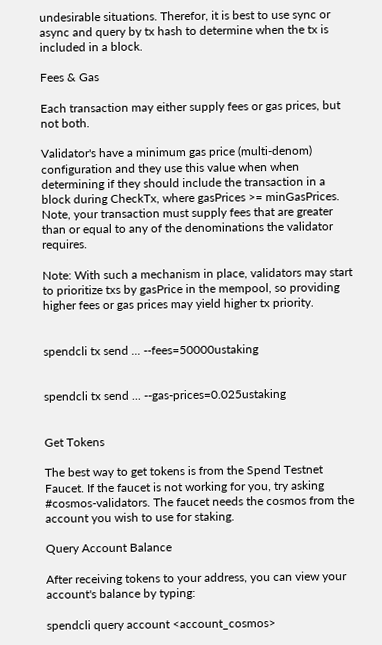undesirable situations. Therefor, it is best to use sync or async and query by tx hash to determine when the tx is included in a block.

Fees & Gas

Each transaction may either supply fees or gas prices, but not both.

Validator's have a minimum gas price (multi-denom) configuration and they use this value when when determining if they should include the transaction in a block during CheckTx, where gasPrices >= minGasPrices. Note, your transaction must supply fees that are greater than or equal to any of the denominations the validator requires.

Note: With such a mechanism in place, validators may start to prioritize txs by gasPrice in the mempool, so providing higher fees or gas prices may yield higher tx priority.


spendcli tx send ... --fees=50000ustaking


spendcli tx send ... --gas-prices=0.025ustaking


Get Tokens

The best way to get tokens is from the Spend Testnet Faucet. If the faucet is not working for you, try asking #cosmos-validators. The faucet needs the cosmos from the account you wish to use for staking.

Query Account Balance

After receiving tokens to your address, you can view your account's balance by typing:

spendcli query account <account_cosmos>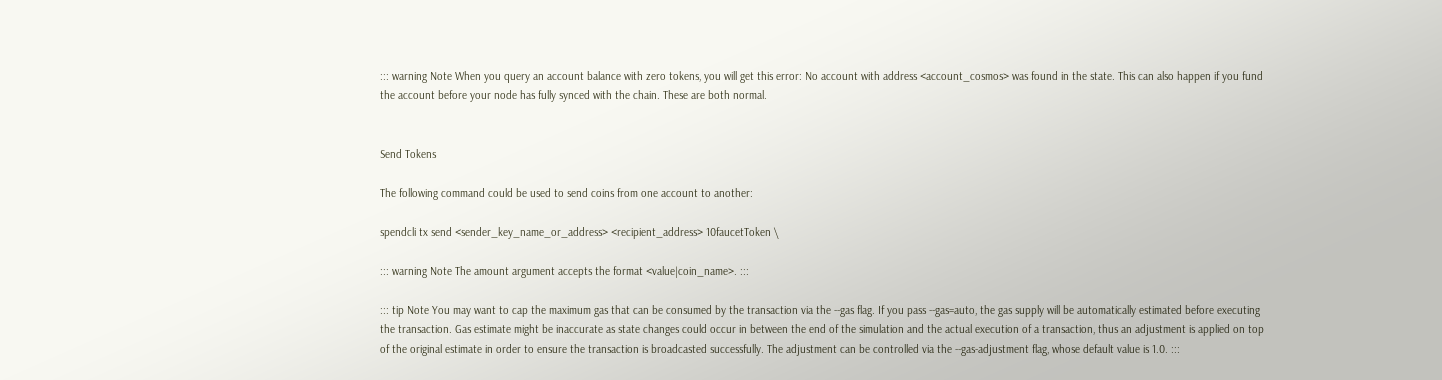::: warning Note When you query an account balance with zero tokens, you will get this error: No account with address <account_cosmos> was found in the state. This can also happen if you fund the account before your node has fully synced with the chain. These are both normal.


Send Tokens

The following command could be used to send coins from one account to another:

spendcli tx send <sender_key_name_or_address> <recipient_address> 10faucetToken \

::: warning Note The amount argument accepts the format <value|coin_name>. :::

::: tip Note You may want to cap the maximum gas that can be consumed by the transaction via the --gas flag. If you pass --gas=auto, the gas supply will be automatically estimated before executing the transaction. Gas estimate might be inaccurate as state changes could occur in between the end of the simulation and the actual execution of a transaction, thus an adjustment is applied on top of the original estimate in order to ensure the transaction is broadcasted successfully. The adjustment can be controlled via the --gas-adjustment flag, whose default value is 1.0. :::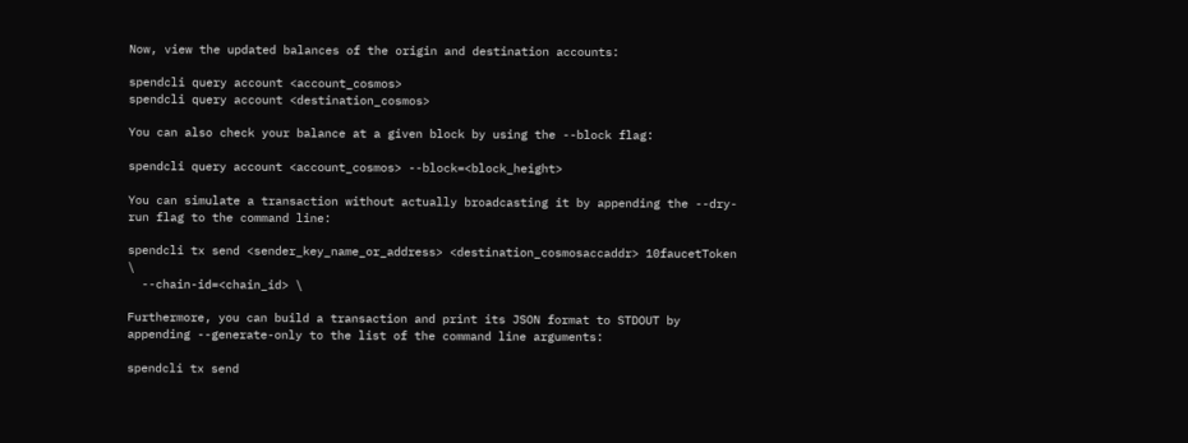Now, view the updated balances of the origin and destination accounts:

spendcli query account <account_cosmos>
spendcli query account <destination_cosmos>

You can also check your balance at a given block by using the --block flag:

spendcli query account <account_cosmos> --block=<block_height>

You can simulate a transaction without actually broadcasting it by appending the --dry-run flag to the command line:

spendcli tx send <sender_key_name_or_address> <destination_cosmosaccaddr> 10faucetToken \
  --chain-id=<chain_id> \

Furthermore, you can build a transaction and print its JSON format to STDOUT by appending --generate-only to the list of the command line arguments:

spendcli tx send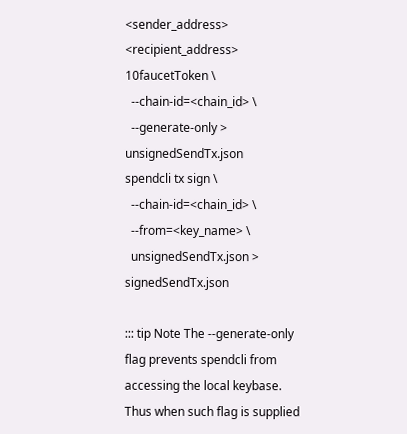<sender_address> <recipient_address> 10faucetToken \
  --chain-id=<chain_id> \
  --generate-only > unsignedSendTx.json
spendcli tx sign \
  --chain-id=<chain_id> \
  --from=<key_name> \
  unsignedSendTx.json > signedSendTx.json

::: tip Note The --generate-only flag prevents spendcli from accessing the local keybase. Thus when such flag is supplied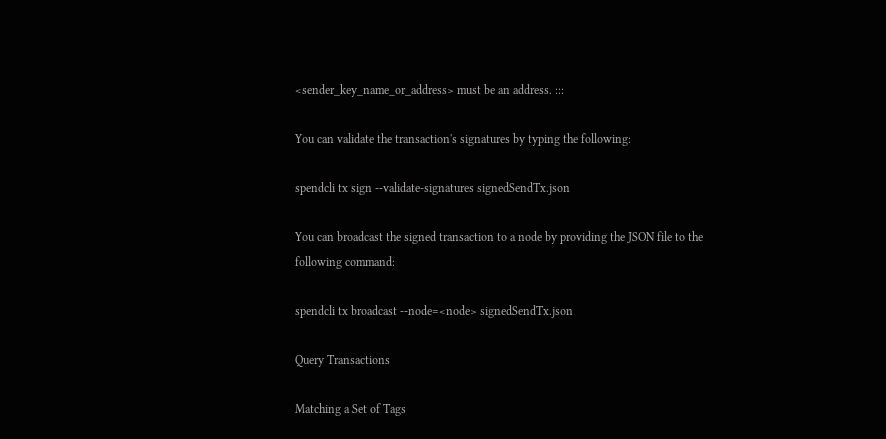<sender_key_name_or_address> must be an address. :::

You can validate the transaction's signatures by typing the following:

spendcli tx sign --validate-signatures signedSendTx.json

You can broadcast the signed transaction to a node by providing the JSON file to the following command:

spendcli tx broadcast --node=<node> signedSendTx.json

Query Transactions

Matching a Set of Tags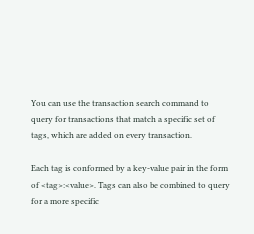You can use the transaction search command to query for transactions that match a specific set of tags, which are added on every transaction.

Each tag is conformed by a key-value pair in the form of <tag>:<value>. Tags can also be combined to query for a more specific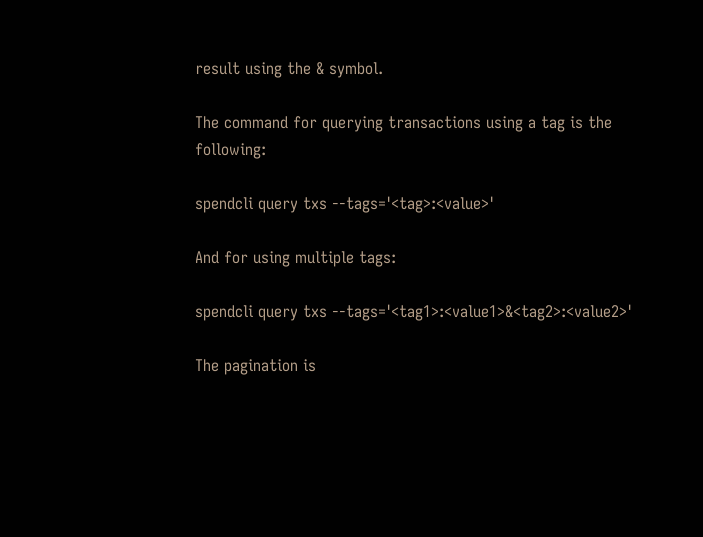result using the & symbol.

The command for querying transactions using a tag is the following:

spendcli query txs --tags='<tag>:<value>'

And for using multiple tags:

spendcli query txs --tags='<tag1>:<value1>&<tag2>:<value2>'

The pagination is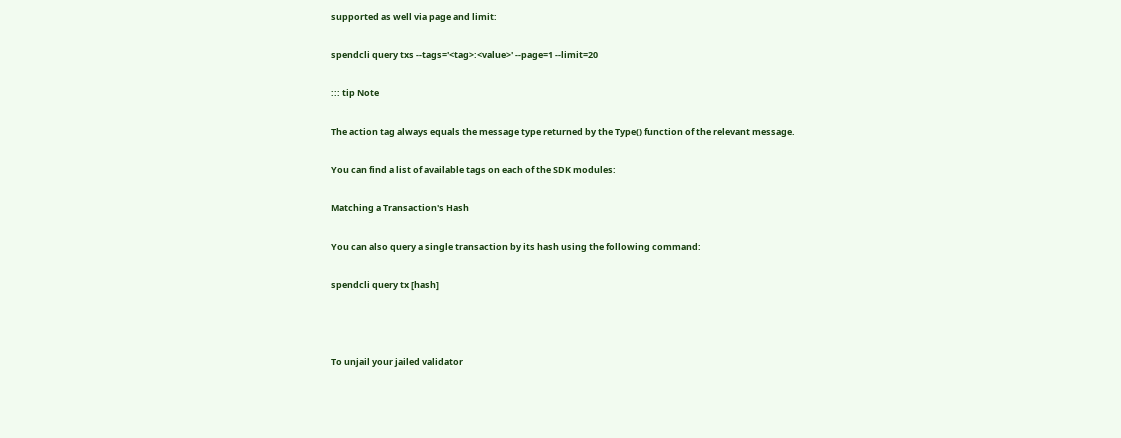supported as well via page and limit:

spendcli query txs --tags='<tag>:<value>' --page=1 --limit=20

::: tip Note

The action tag always equals the message type returned by the Type() function of the relevant message.

You can find a list of available tags on each of the SDK modules:

Matching a Transaction's Hash

You can also query a single transaction by its hash using the following command:

spendcli query tx [hash]



To unjail your jailed validator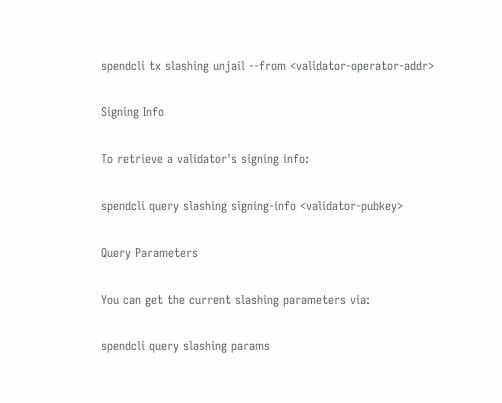spendcli tx slashing unjail --from <validator-operator-addr>

Signing Info

To retrieve a validator's signing info:

spendcli query slashing signing-info <validator-pubkey>

Query Parameters

You can get the current slashing parameters via:

spendcli query slashing params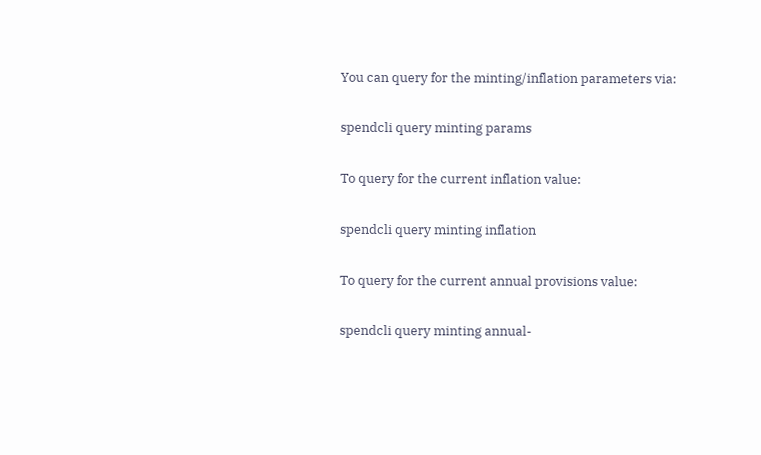You can query for the minting/inflation parameters via:

spendcli query minting params

To query for the current inflation value:

spendcli query minting inflation

To query for the current annual provisions value:

spendcli query minting annual-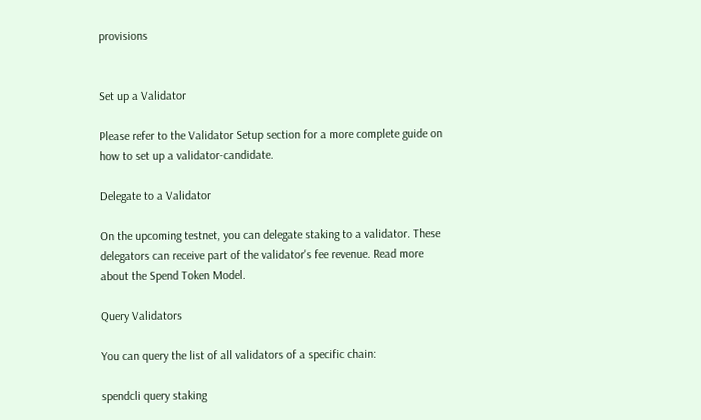provisions


Set up a Validator

Please refer to the Validator Setup section for a more complete guide on how to set up a validator-candidate.

Delegate to a Validator

On the upcoming testnet, you can delegate staking to a validator. These delegators can receive part of the validator's fee revenue. Read more about the Spend Token Model.

Query Validators

You can query the list of all validators of a specific chain:

spendcli query staking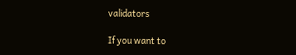validators

If you want to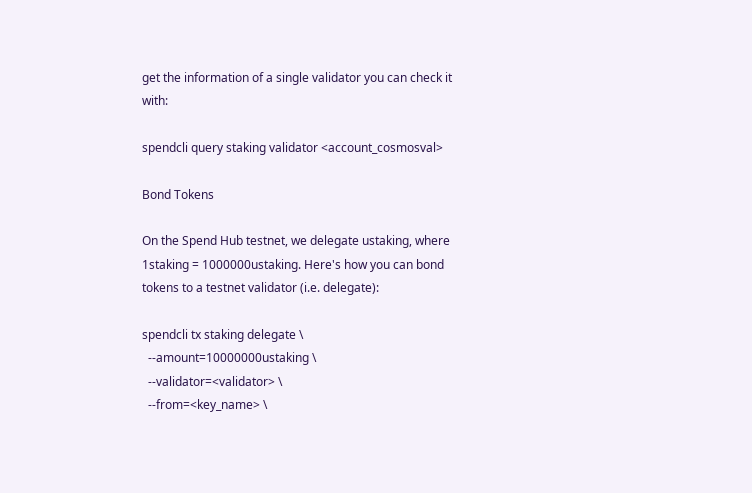get the information of a single validator you can check it with:

spendcli query staking validator <account_cosmosval>

Bond Tokens

On the Spend Hub testnet, we delegate ustaking, where 1staking = 1000000ustaking. Here's how you can bond tokens to a testnet validator (i.e. delegate):

spendcli tx staking delegate \
  --amount=10000000ustaking \
  --validator=<validator> \
  --from=<key_name> \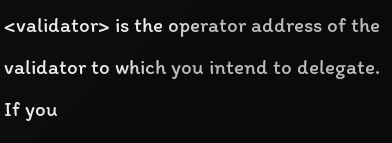<validator> is the operator address of the validator to which you intend to delegate. If you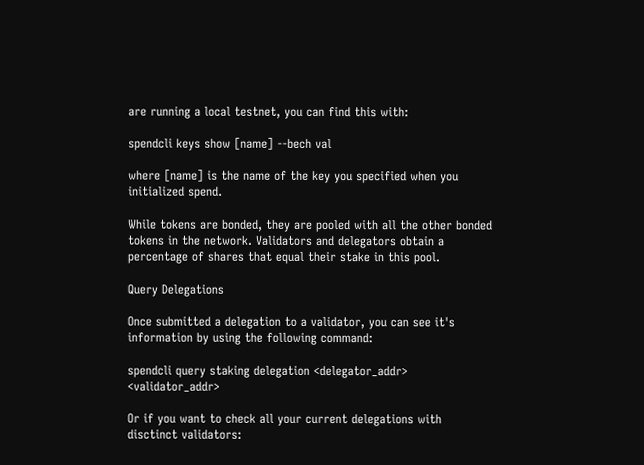are running a local testnet, you can find this with:

spendcli keys show [name] --bech val

where [name] is the name of the key you specified when you initialized spend.

While tokens are bonded, they are pooled with all the other bonded tokens in the network. Validators and delegators obtain a percentage of shares that equal their stake in this pool.

Query Delegations

Once submitted a delegation to a validator, you can see it's information by using the following command:

spendcli query staking delegation <delegator_addr> <validator_addr>

Or if you want to check all your current delegations with disctinct validators: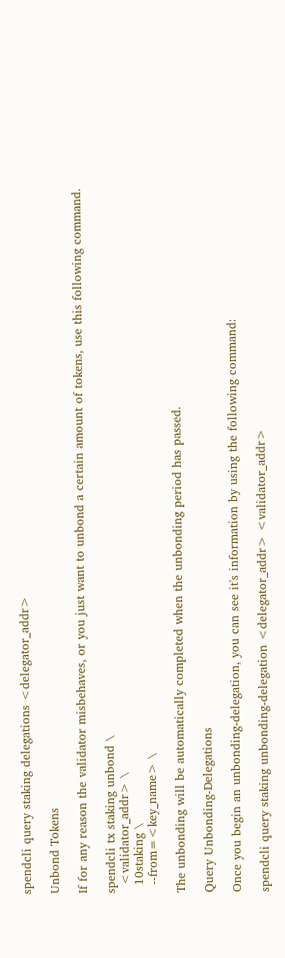spendcli query staking delegations <delegator_addr>

Unbond Tokens

If for any reason the validator misbehaves, or you just want to unbond a certain amount of tokens, use this following command.

spendcli tx staking unbond \
  <validator_addr> \
  10staking \
  --from=<key_name> \

The unbonding will be automatically completed when the unbonding period has passed.

Query Unbonding-Delegations

Once you begin an unbonding-delegation, you can see it's information by using the following command:

spendcli query staking unbonding-delegation <delegator_addr> <validator_addr>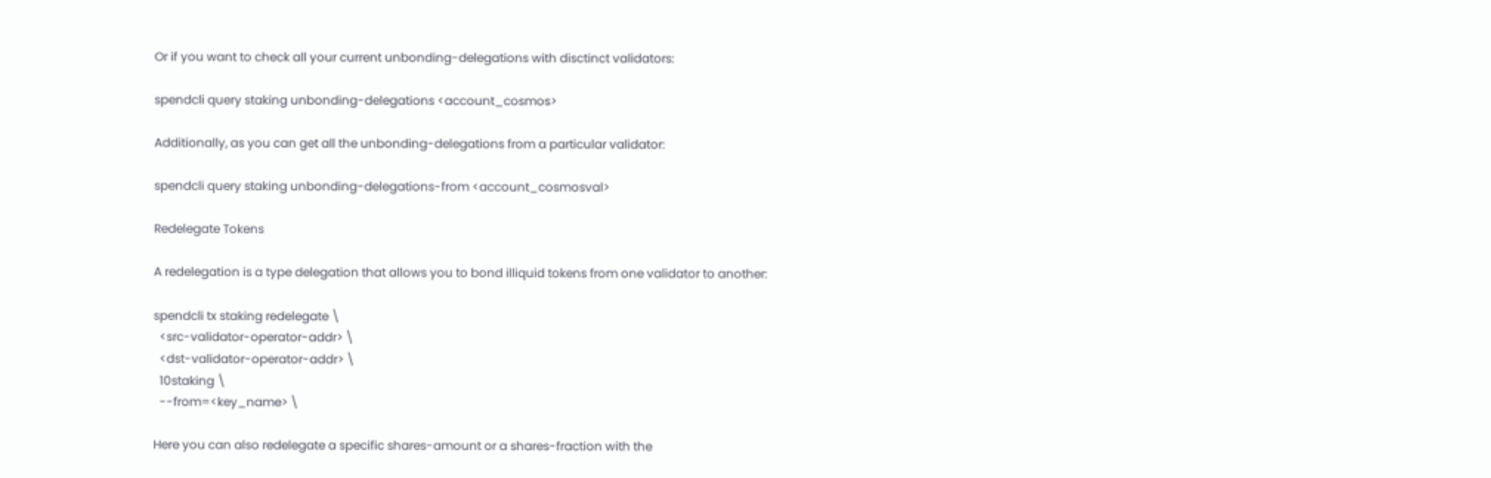Or if you want to check all your current unbonding-delegations with disctinct validators:

spendcli query staking unbonding-delegations <account_cosmos>

Additionally, as you can get all the unbonding-delegations from a particular validator:

spendcli query staking unbonding-delegations-from <account_cosmosval>

Redelegate Tokens

A redelegation is a type delegation that allows you to bond illiquid tokens from one validator to another:

spendcli tx staking redelegate \
  <src-validator-operator-addr> \
  <dst-validator-operator-addr> \
  10staking \
  --from=<key_name> \

Here you can also redelegate a specific shares-amount or a shares-fraction with the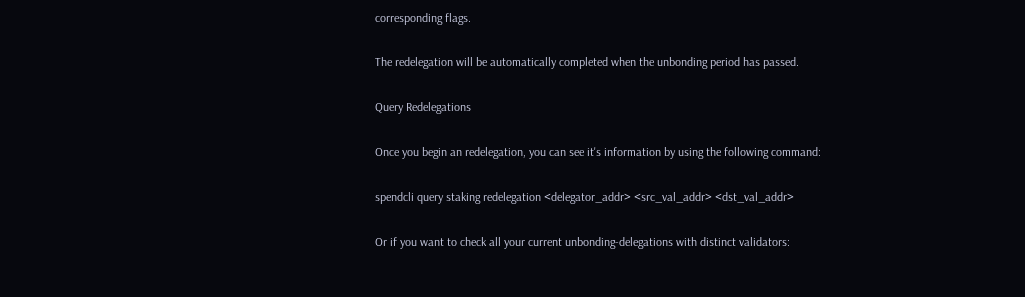corresponding flags.

The redelegation will be automatically completed when the unbonding period has passed.

Query Redelegations

Once you begin an redelegation, you can see it's information by using the following command:

spendcli query staking redelegation <delegator_addr> <src_val_addr> <dst_val_addr>

Or if you want to check all your current unbonding-delegations with distinct validators: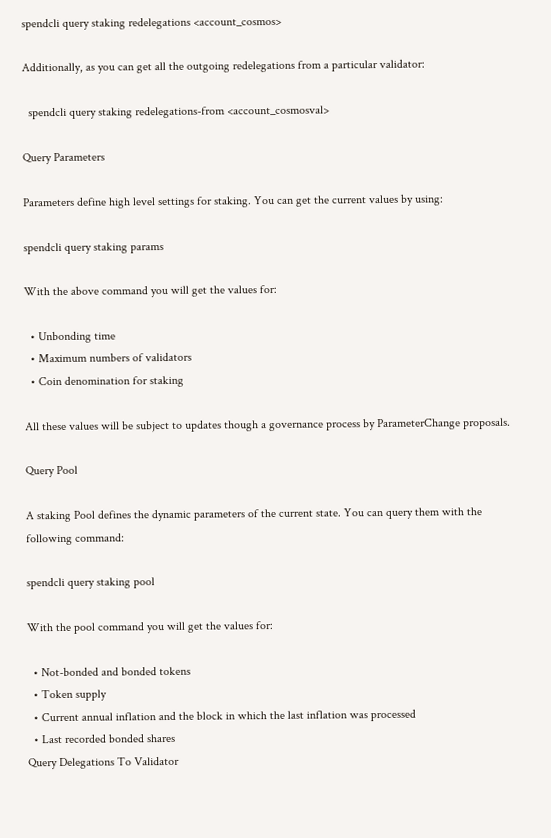spendcli query staking redelegations <account_cosmos>

Additionally, as you can get all the outgoing redelegations from a particular validator:

  spendcli query staking redelegations-from <account_cosmosval>

Query Parameters

Parameters define high level settings for staking. You can get the current values by using:

spendcli query staking params

With the above command you will get the values for:

  • Unbonding time
  • Maximum numbers of validators
  • Coin denomination for staking

All these values will be subject to updates though a governance process by ParameterChange proposals.

Query Pool

A staking Pool defines the dynamic parameters of the current state. You can query them with the following command:

spendcli query staking pool

With the pool command you will get the values for:

  • Not-bonded and bonded tokens
  • Token supply
  • Current annual inflation and the block in which the last inflation was processed
  • Last recorded bonded shares
Query Delegations To Validator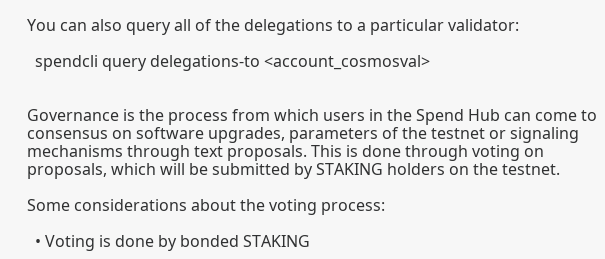You can also query all of the delegations to a particular validator:

  spendcli query delegations-to <account_cosmosval>


Governance is the process from which users in the Spend Hub can come to consensus on software upgrades, parameters of the testnet or signaling mechanisms through text proposals. This is done through voting on proposals, which will be submitted by STAKING holders on the testnet.

Some considerations about the voting process:

  • Voting is done by bonded STAKING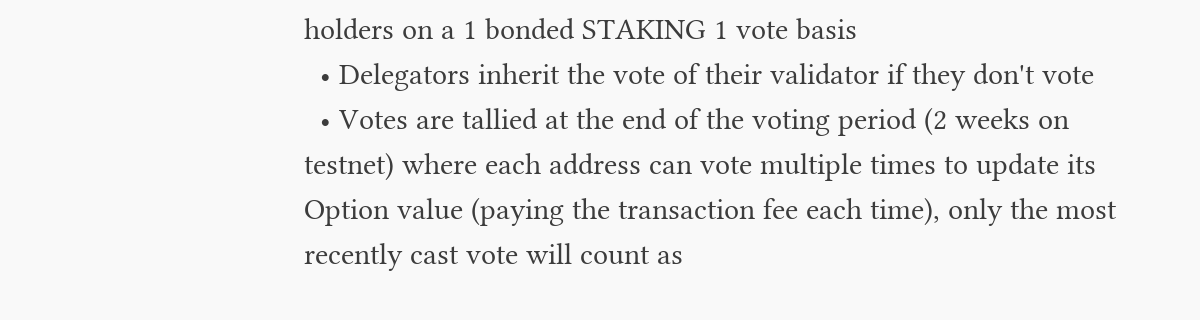holders on a 1 bonded STAKING 1 vote basis
  • Delegators inherit the vote of their validator if they don't vote
  • Votes are tallied at the end of the voting period (2 weeks on testnet) where each address can vote multiple times to update its Option value (paying the transaction fee each time), only the most recently cast vote will count as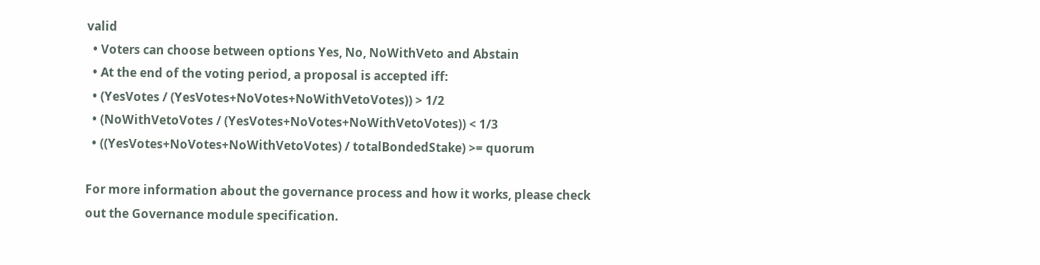valid
  • Voters can choose between options Yes, No, NoWithVeto and Abstain
  • At the end of the voting period, a proposal is accepted iff:
  • (YesVotes / (YesVotes+NoVotes+NoWithVetoVotes)) > 1/2
  • (NoWithVetoVotes / (YesVotes+NoVotes+NoWithVetoVotes)) < 1/3
  • ((YesVotes+NoVotes+NoWithVetoVotes) / totalBondedStake) >= quorum

For more information about the governance process and how it works, please check out the Governance module specification.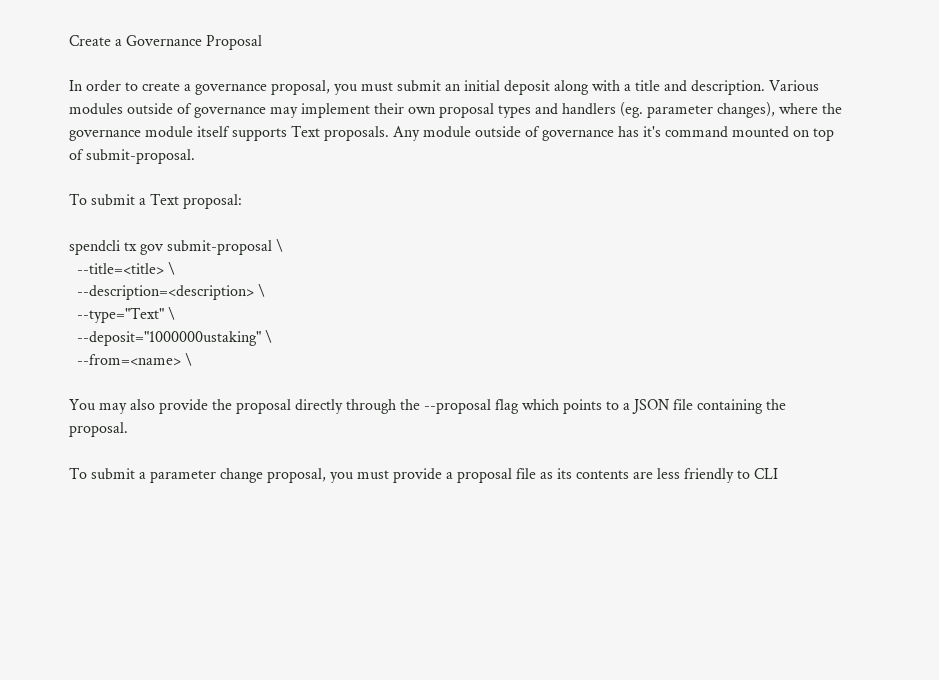Create a Governance Proposal

In order to create a governance proposal, you must submit an initial deposit along with a title and description. Various modules outside of governance may implement their own proposal types and handlers (eg. parameter changes), where the governance module itself supports Text proposals. Any module outside of governance has it's command mounted on top of submit-proposal.

To submit a Text proposal:

spendcli tx gov submit-proposal \
  --title=<title> \
  --description=<description> \
  --type="Text" \
  --deposit="1000000ustaking" \
  --from=<name> \

You may also provide the proposal directly through the --proposal flag which points to a JSON file containing the proposal.

To submit a parameter change proposal, you must provide a proposal file as its contents are less friendly to CLI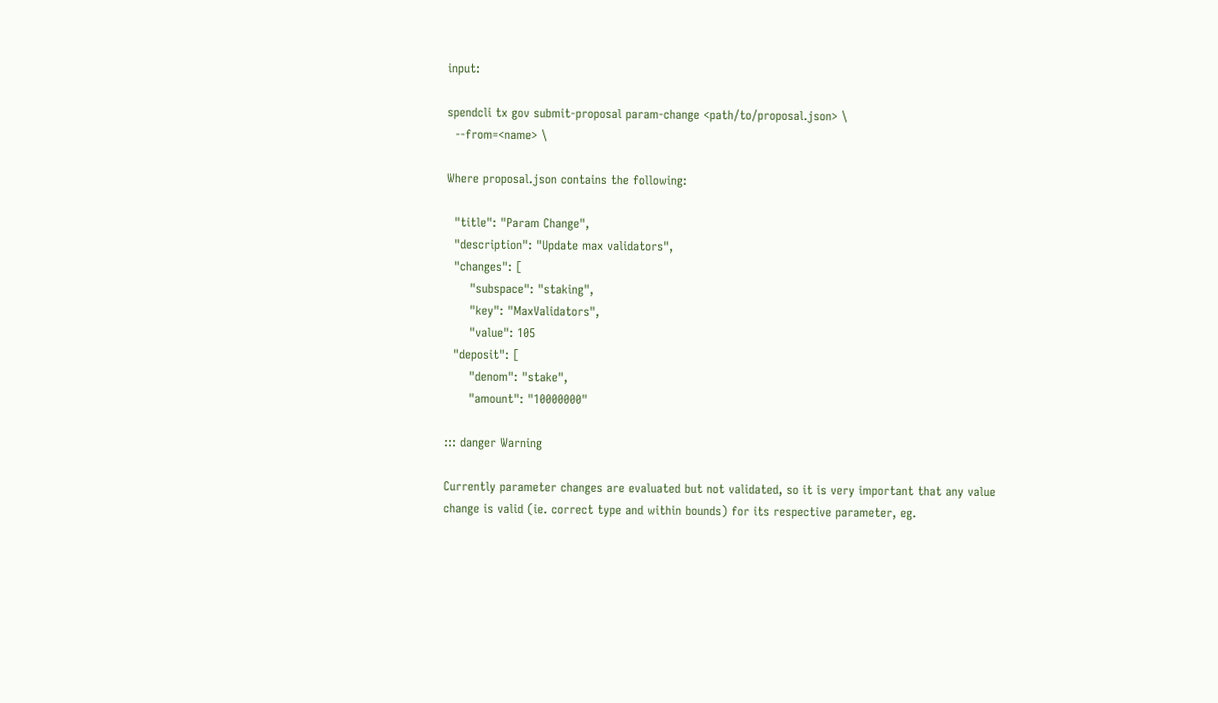input:

spendcli tx gov submit-proposal param-change <path/to/proposal.json> \
  --from=<name> \

Where proposal.json contains the following:

  "title": "Param Change",
  "description": "Update max validators",
  "changes": [
      "subspace": "staking",
      "key": "MaxValidators",
      "value": 105
  "deposit": [
      "denom": "stake",
      "amount": "10000000"

::: danger Warning

Currently parameter changes are evaluated but not validated, so it is very important that any value change is valid (ie. correct type and within bounds) for its respective parameter, eg.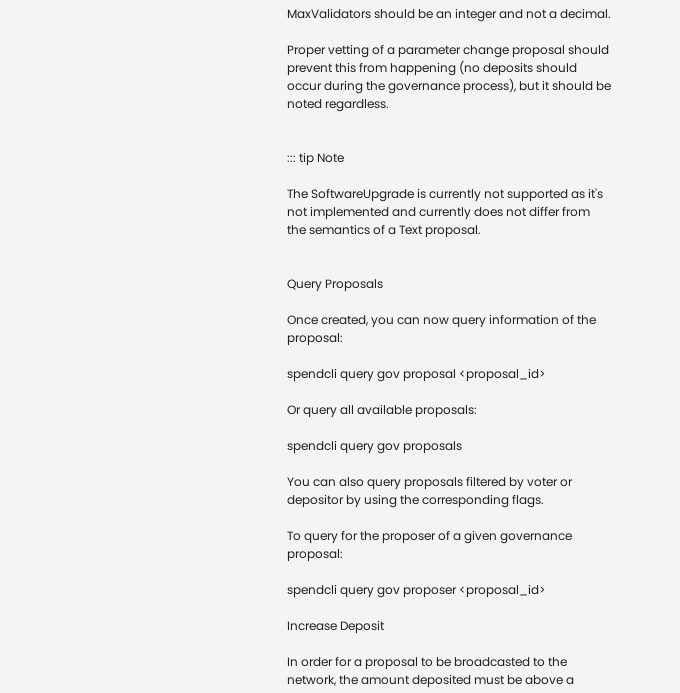MaxValidators should be an integer and not a decimal.

Proper vetting of a parameter change proposal should prevent this from happening (no deposits should occur during the governance process), but it should be noted regardless.


::: tip Note

The SoftwareUpgrade is currently not supported as it's not implemented and currently does not differ from the semantics of a Text proposal.


Query Proposals

Once created, you can now query information of the proposal:

spendcli query gov proposal <proposal_id>

Or query all available proposals:

spendcli query gov proposals

You can also query proposals filtered by voter or depositor by using the corresponding flags.

To query for the proposer of a given governance proposal:

spendcli query gov proposer <proposal_id>

Increase Deposit

In order for a proposal to be broadcasted to the network, the amount deposited must be above a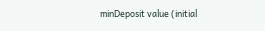minDeposit value (initial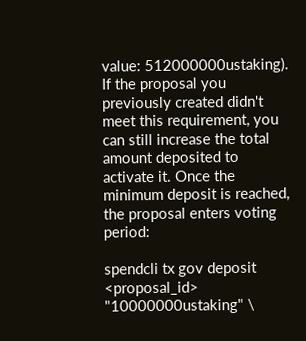value: 512000000ustaking). If the proposal you previously created didn't meet this requirement, you can still increase the total amount deposited to activate it. Once the minimum deposit is reached, the proposal enters voting period:

spendcli tx gov deposit <proposal_id> "10000000ustaking" \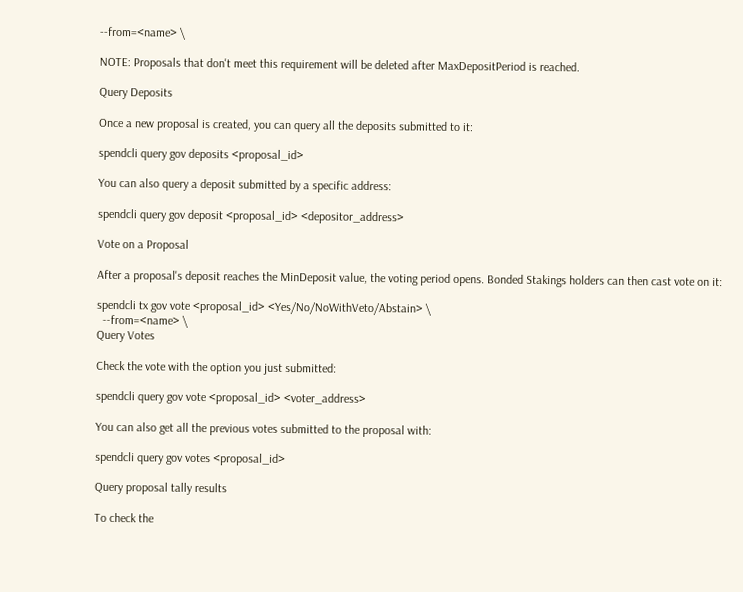--from=<name> \

NOTE: Proposals that don't meet this requirement will be deleted after MaxDepositPeriod is reached.

Query Deposits

Once a new proposal is created, you can query all the deposits submitted to it:

spendcli query gov deposits <proposal_id>

You can also query a deposit submitted by a specific address:

spendcli query gov deposit <proposal_id> <depositor_address>

Vote on a Proposal

After a proposal's deposit reaches the MinDeposit value, the voting period opens. Bonded Stakings holders can then cast vote on it:

spendcli tx gov vote <proposal_id> <Yes/No/NoWithVeto/Abstain> \
  --from=<name> \
Query Votes

Check the vote with the option you just submitted:

spendcli query gov vote <proposal_id> <voter_address>

You can also get all the previous votes submitted to the proposal with:

spendcli query gov votes <proposal_id>

Query proposal tally results

To check the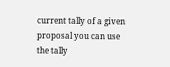current tally of a given proposal you can use the tally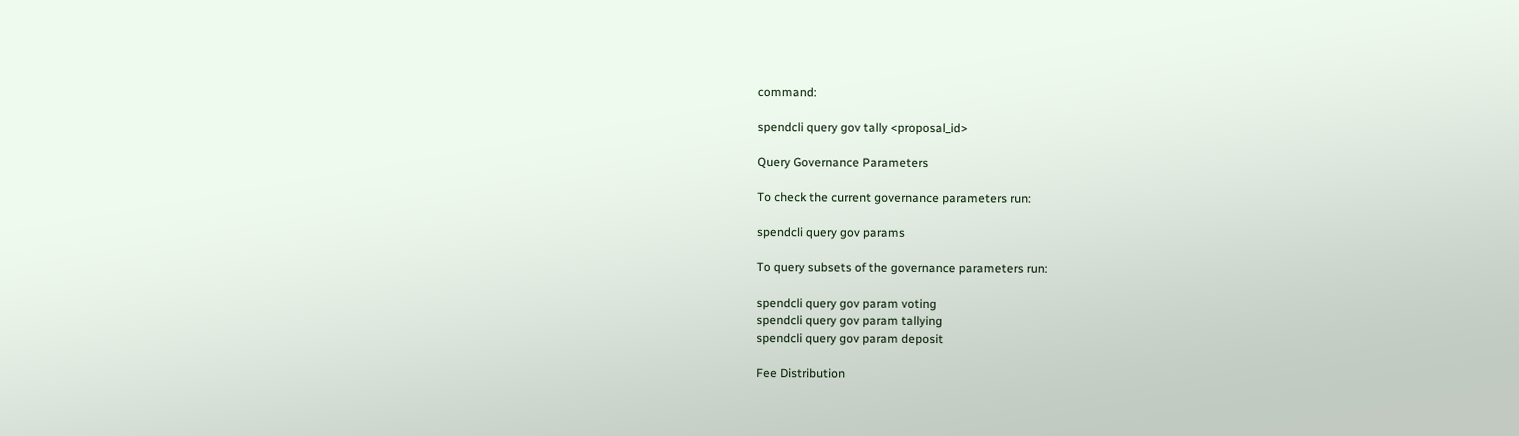command:

spendcli query gov tally <proposal_id>

Query Governance Parameters

To check the current governance parameters run:

spendcli query gov params

To query subsets of the governance parameters run:

spendcli query gov param voting
spendcli query gov param tallying
spendcli query gov param deposit

Fee Distribution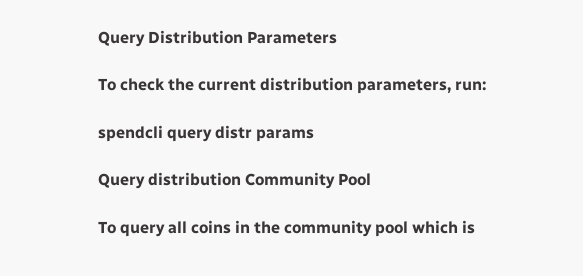Query Distribution Parameters

To check the current distribution parameters, run:

spendcli query distr params

Query distribution Community Pool

To query all coins in the community pool which is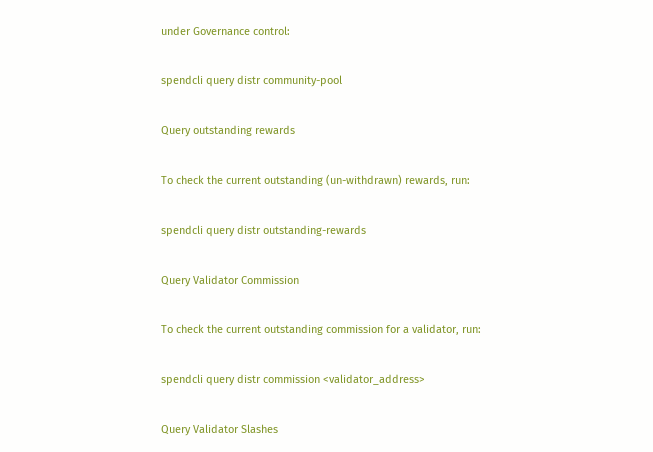under Governance control:

spendcli query distr community-pool

Query outstanding rewards

To check the current outstanding (un-withdrawn) rewards, run:

spendcli query distr outstanding-rewards

Query Validator Commission

To check the current outstanding commission for a validator, run:

spendcli query distr commission <validator_address>

Query Validator Slashes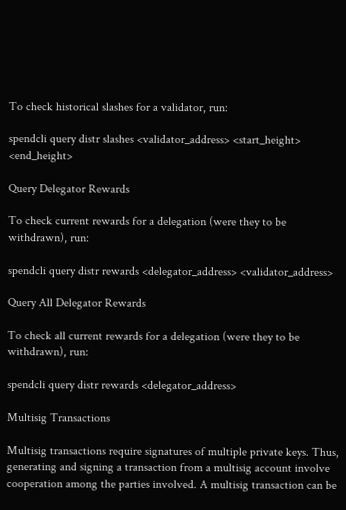To check historical slashes for a validator, run:

spendcli query distr slashes <validator_address> <start_height> <end_height>

Query Delegator Rewards

To check current rewards for a delegation (were they to be withdrawn), run:

spendcli query distr rewards <delegator_address> <validator_address>

Query All Delegator Rewards

To check all current rewards for a delegation (were they to be withdrawn), run:

spendcli query distr rewards <delegator_address>

Multisig Transactions

Multisig transactions require signatures of multiple private keys. Thus, generating and signing a transaction from a multisig account involve cooperation among the parties involved. A multisig transaction can be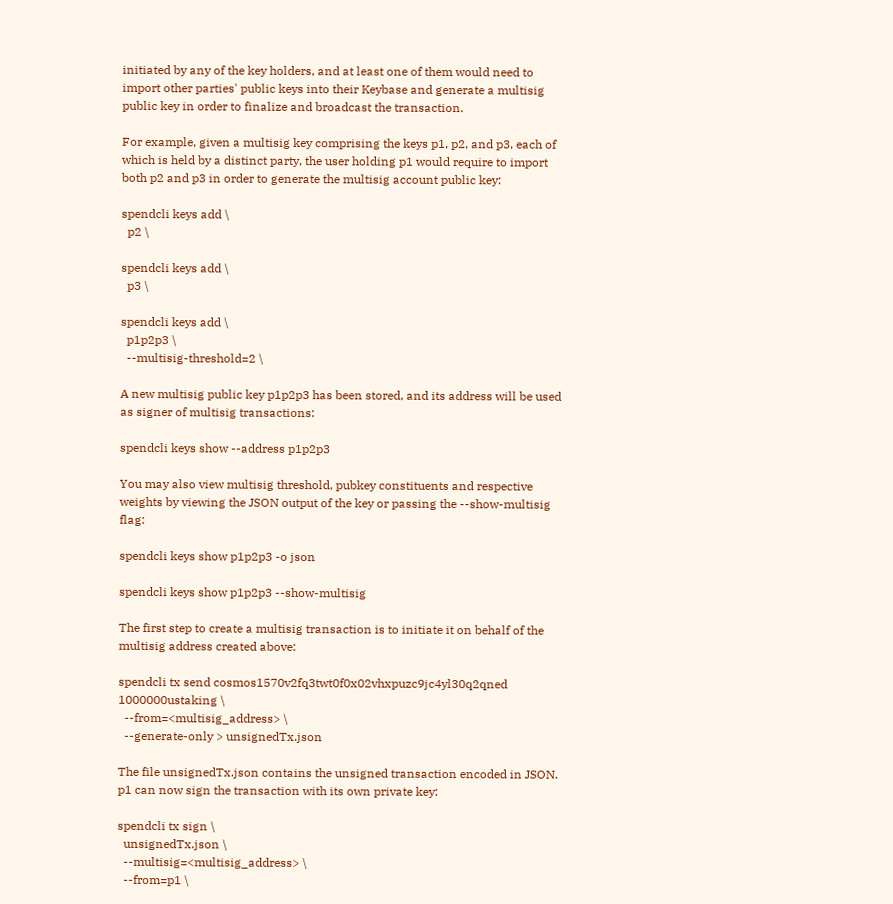initiated by any of the key holders, and at least one of them would need to import other parties' public keys into their Keybase and generate a multisig public key in order to finalize and broadcast the transaction.

For example, given a multisig key comprising the keys p1, p2, and p3, each of which is held by a distinct party, the user holding p1 would require to import both p2 and p3 in order to generate the multisig account public key:

spendcli keys add \
  p2 \

spendcli keys add \
  p3 \

spendcli keys add \
  p1p2p3 \
  --multisig-threshold=2 \

A new multisig public key p1p2p3 has been stored, and its address will be used as signer of multisig transactions:

spendcli keys show --address p1p2p3

You may also view multisig threshold, pubkey constituents and respective weights by viewing the JSON output of the key or passing the --show-multisig flag:

spendcli keys show p1p2p3 -o json

spendcli keys show p1p2p3 --show-multisig

The first step to create a multisig transaction is to initiate it on behalf of the multisig address created above:

spendcli tx send cosmos1570v2fq3twt0f0x02vhxpuzc9jc4yl30q2qned 1000000ustaking \
  --from=<multisig_address> \
  --generate-only > unsignedTx.json

The file unsignedTx.json contains the unsigned transaction encoded in JSON. p1 can now sign the transaction with its own private key:

spendcli tx sign \
  unsignedTx.json \
  --multisig=<multisig_address> \
  --from=p1 \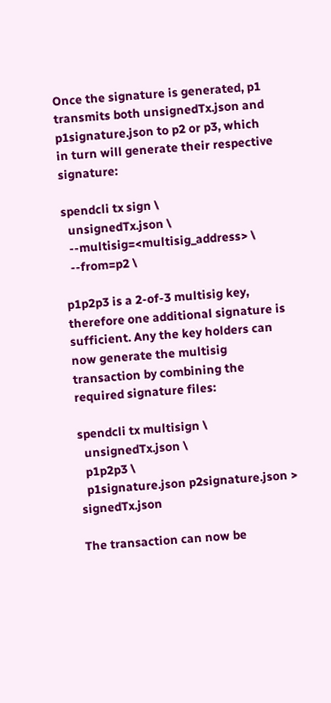Once the signature is generated, p1 transmits both unsignedTx.json and p1signature.json to p2 or p3, which in turn will generate their respective signature:

spendcli tx sign \
  unsignedTx.json \
  --multisig=<multisig_address> \
  --from=p2 \

p1p2p3 is a 2-of-3 multisig key, therefore one additional signature is sufficient. Any the key holders can now generate the multisig transaction by combining the required signature files:

spendcli tx multisign \
  unsignedTx.json \
  p1p2p3 \
  p1signature.json p2signature.json > signedTx.json

The transaction can now be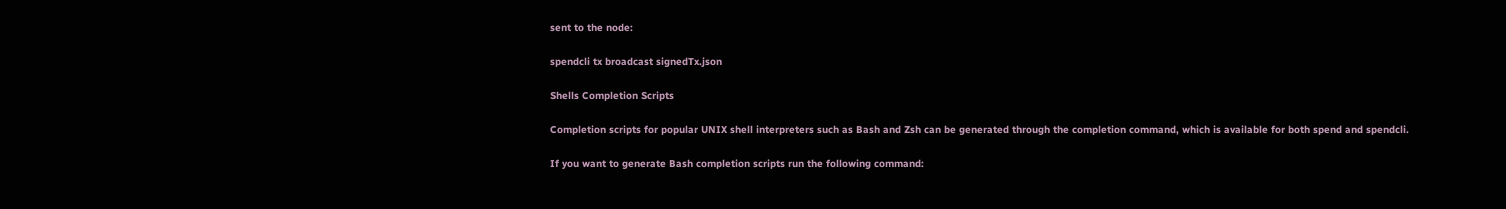sent to the node:

spendcli tx broadcast signedTx.json

Shells Completion Scripts

Completion scripts for popular UNIX shell interpreters such as Bash and Zsh can be generated through the completion command, which is available for both spend and spendcli.

If you want to generate Bash completion scripts run the following command: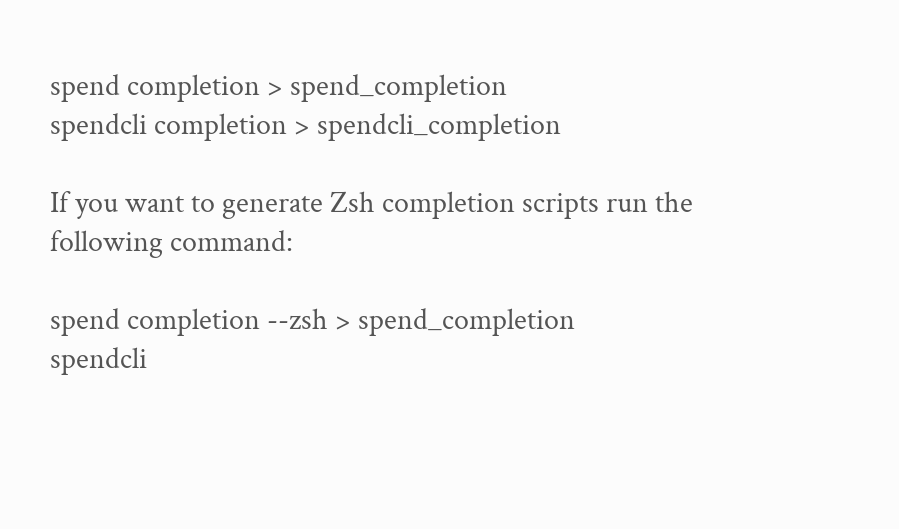spend completion > spend_completion
spendcli completion > spendcli_completion

If you want to generate Zsh completion scripts run the following command:

spend completion --zsh > spend_completion
spendcli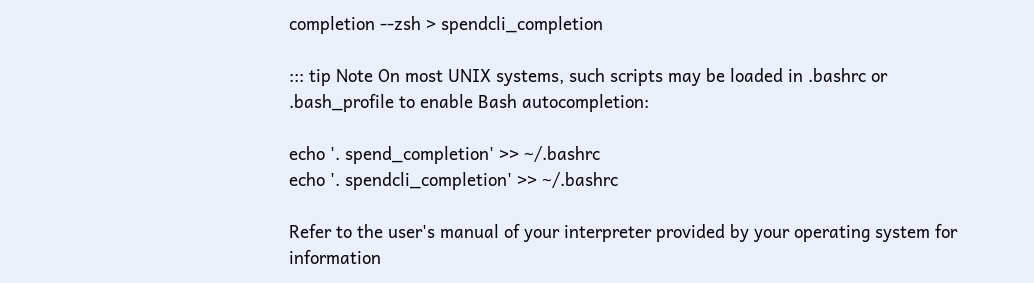completion --zsh > spendcli_completion

::: tip Note On most UNIX systems, such scripts may be loaded in .bashrc or .bash_profile to enable Bash autocompletion:

echo '. spend_completion' >> ~/.bashrc
echo '. spendcli_completion' >> ~/.bashrc

Refer to the user's manual of your interpreter provided by your operating system for information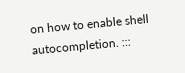on how to enable shell autocompletion. :::